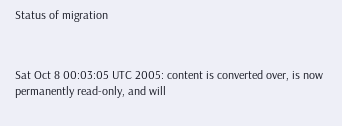Status of migration



Sat Oct 8 00:03:05 UTC 2005: content is converted over, is now permanently read-only, and will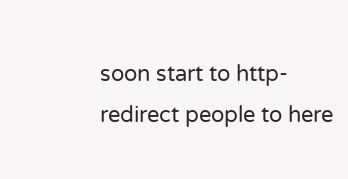soon start to http-redirect people to here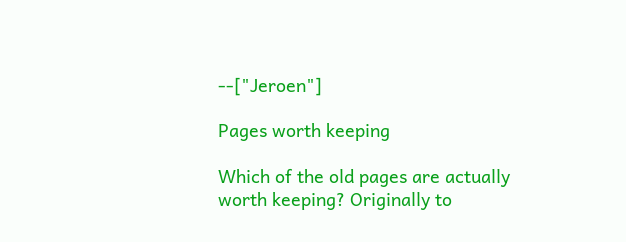--["Jeroen"]

Pages worth keeping

Which of the old pages are actually worth keeping? Originally to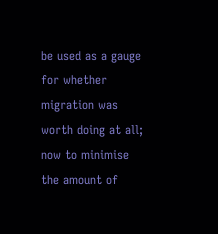be used as a gauge for whether migration was worth doing at all; now to minimise the amount of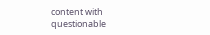content with questionable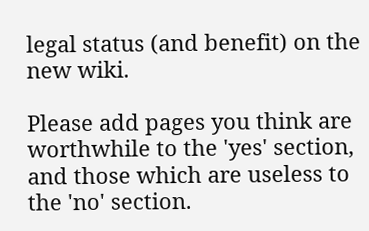legal status (and benefit) on the new wiki.

Please add pages you think are worthwhile to the 'yes' section, and those which are useless to the 'no' section.